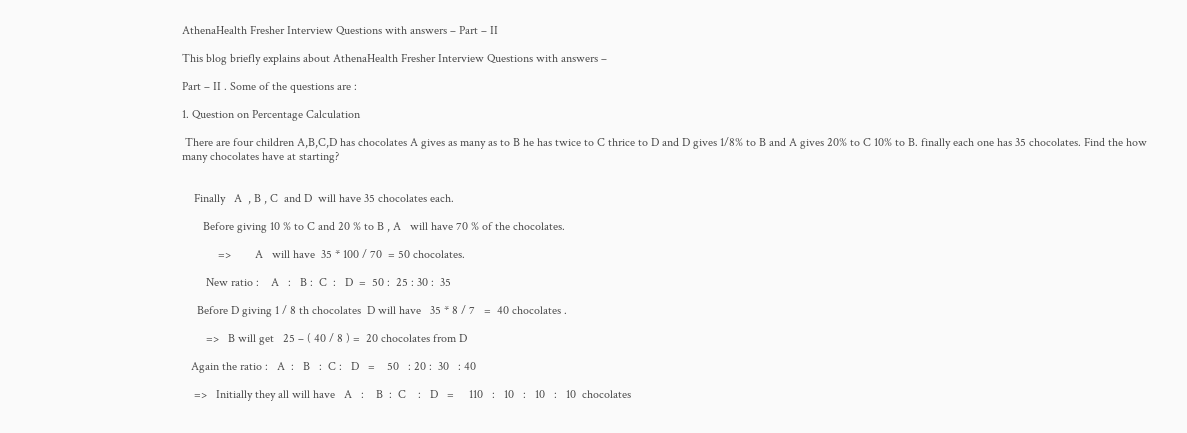AthenaHealth Fresher Interview Questions with answers – Part – II

This blog briefly explains about AthenaHealth Fresher Interview Questions with answers –

Part – II . Some of the questions are :

1. Question on Percentage Calculation

 There are four children A,B,C,D has chocolates A gives as many as to B he has twice to C thrice to D and D gives 1/8% to B and A gives 20% to C 10% to B. finally each one has 35 chocolates. Find the how many chocolates have at starting?


    Finally   A  , B , C  and D  will have 35 chocolates each.

       Before giving 10 % to C and 20 % to B , A   will have 70 % of the chocolates.

            =>        A   will have  35 * 100 / 70  = 50 chocolates.

        New ratio :    A   :   B :  C  :   D  =  50 :  25 : 30 :  35

     Before D giving 1 / 8 th chocolates  D will have   35 * 8 / 7   =  40 chocolates .

        =>   B will get   25 – ( 40 / 8 ) =  20 chocolates from D

   Again the ratio :   A  :   B   :  C :   D   =    50   : 20 :  30   : 40

    =>   Initially they all will have   A   :    B  :  C    :   D   =     110   :   10   :   10   :   10  chocolates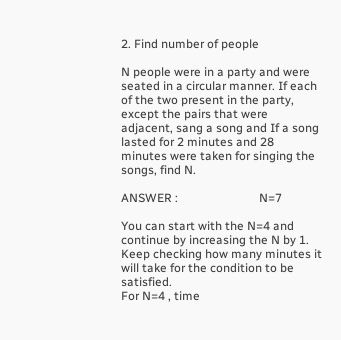2. Find number of people

N people were in a party and were seated in a circular manner. If each of the two present in the party, except the pairs that were adjacent, sang a song and If a song lasted for 2 minutes and 28 minutes were taken for singing the songs, find N.

ANSWER :                           N=7

You can start with the N=4 and continue by increasing the N by 1. Keep checking how many minutes it will take for the condition to be satisfied.
For N=4 , time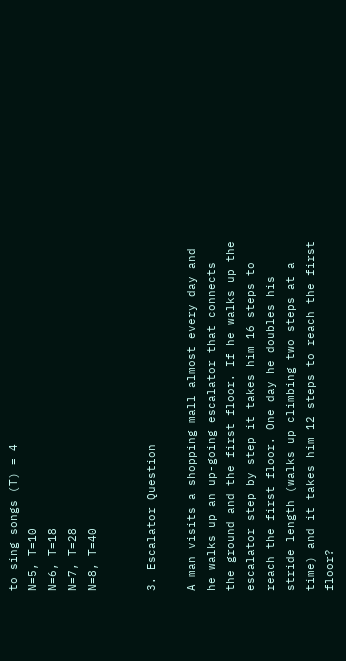to sing songs (T) = 4
N=5, T=10
N=6, T=18
N=7, T=28
N=8, T=40


3. Escalator Question

A man visits a shopping mall almost every day and he walks up an up-going escalator that connects the ground and the first floor. If he walks up the escalator step by step it takes him 16 steps to reach the first floor. One day he doubles his stride length (walks up climbing two steps at a time) and it takes him 12 steps to reach the first floor?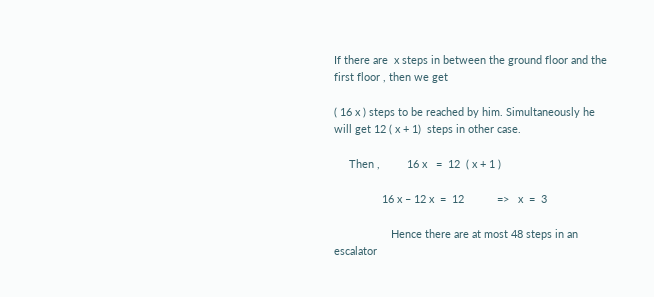If there are  x steps in between the ground floor and the first floor , then we get

( 16 x ) steps to be reached by him. Simultaneously he will get 12 ( x + 1)  steps in other case.

     Then ,         16 x   =  12  ( x + 1 )

                16 x – 12 x  =  12           =>   x  =  3

                   Hence there are at most 48 steps in an escalator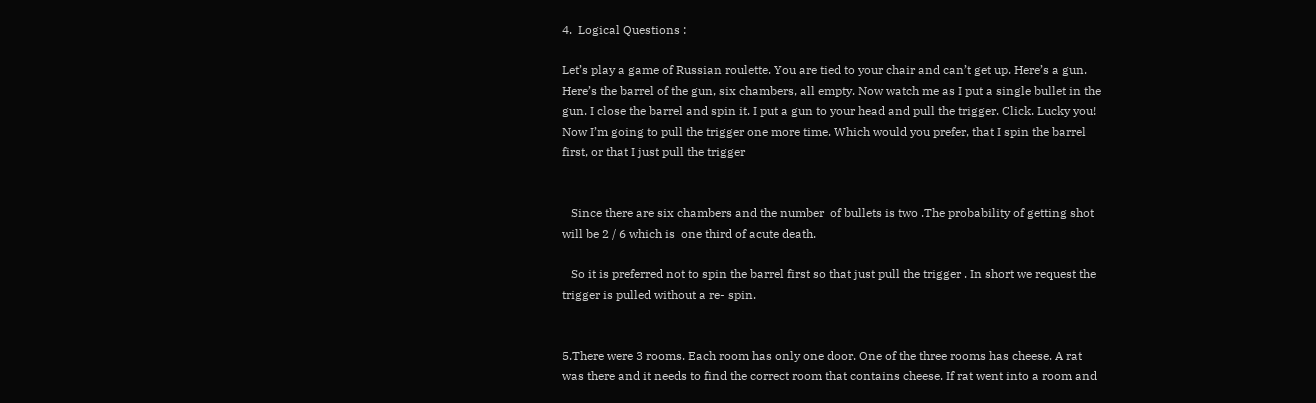4.  Logical Questions :

Let’s play a game of Russian roulette. You are tied to your chair and can’t get up. Here’s a gun. Here’s the barrel of the gun, six chambers, all empty. Now watch me as I put a single bullet in the gun. I close the barrel and spin it. I put a gun to your head and pull the trigger. Click. Lucky you! Now I’m going to pull the trigger one more time. Which would you prefer, that I spin the barrel first, or that I just pull the trigger


   Since there are six chambers and the number  of bullets is two .The probability of getting shot will be 2 / 6 which is  one third of acute death.

   So it is preferred not to spin the barrel first so that just pull the trigger . In short we request the trigger is pulled without a re- spin.


5.There were 3 rooms. Each room has only one door. One of the three rooms has cheese. A rat was there and it needs to find the correct room that contains cheese. If rat went into a room and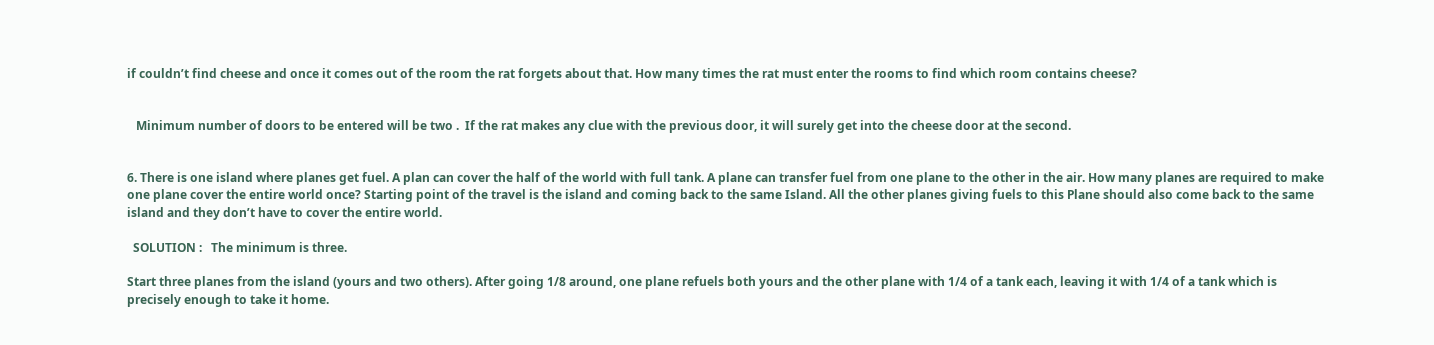if couldn’t find cheese and once it comes out of the room the rat forgets about that. How many times the rat must enter the rooms to find which room contains cheese?


   Minimum number of doors to be entered will be two .  If the rat makes any clue with the previous door, it will surely get into the cheese door at the second.


6. There is one island where planes get fuel. A plan can cover the half of the world with full tank. A plane can transfer fuel from one plane to the other in the air. How many planes are required to make one plane cover the entire world once? Starting point of the travel is the island and coming back to the same Island. All the other planes giving fuels to this Plane should also come back to the same island and they don’t have to cover the entire world.

  SOLUTION :   The minimum is three.

Start three planes from the island (yours and two others). After going 1/8 around, one plane refuels both yours and the other plane with 1/4 of a tank each, leaving it with 1/4 of a tank which is precisely enough to take it home.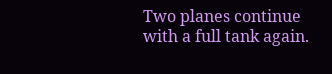Two planes continue with a full tank again.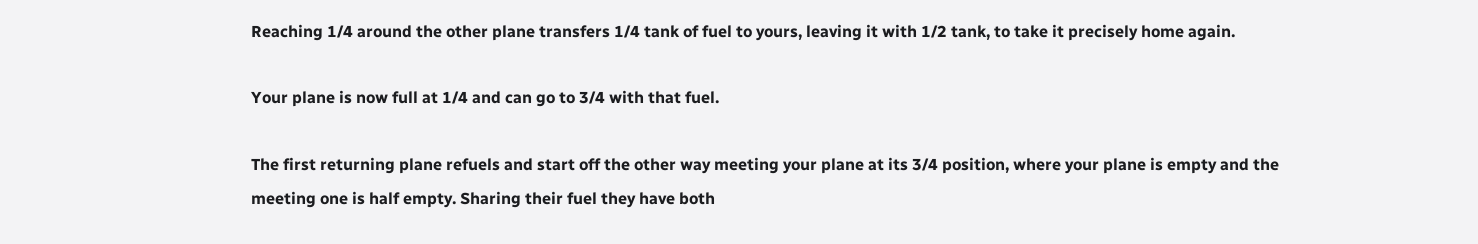Reaching 1/4 around the other plane transfers 1/4 tank of fuel to yours, leaving it with 1/2 tank, to take it precisely home again.

Your plane is now full at 1/4 and can go to 3/4 with that fuel.

The first returning plane refuels and start off the other way meeting your plane at its 3/4 position, where your plane is empty and the meeting one is half empty. Sharing their fuel they have both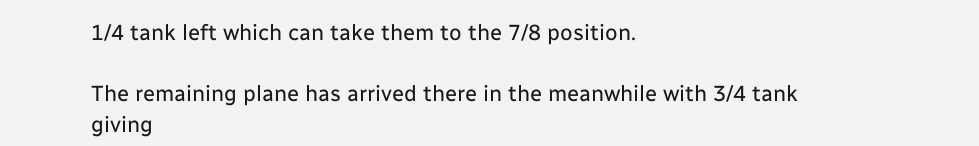1/4 tank left which can take them to the 7/8 position.

The remaining plane has arrived there in the meanwhile with 3/4 tank giving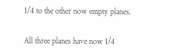1/4 to the other now empty planes.

All three planes have now 1/4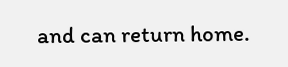and can return home.